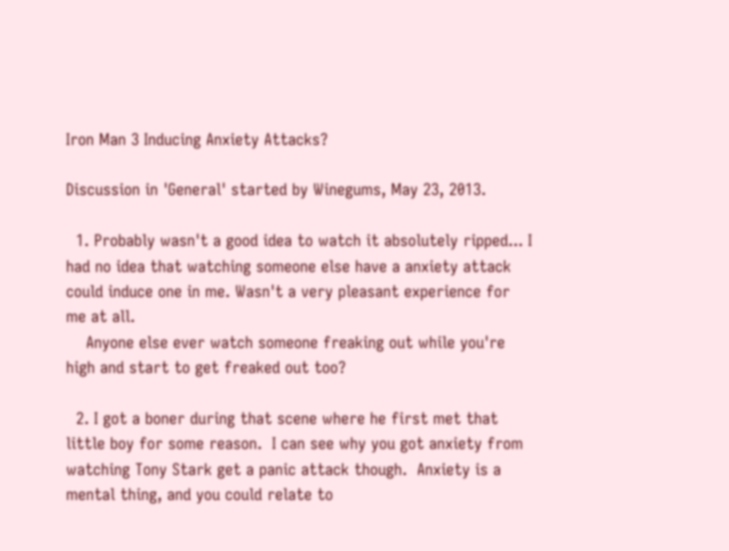Iron Man 3 Inducing Anxiety Attacks?

Discussion in 'General' started by Winegums, May 23, 2013.

  1. Probably wasn't a good idea to watch it absolutely ripped... I had no idea that watching someone else have a anxiety attack could induce one in me. Wasn't a very pleasant experience for me at all.
    Anyone else ever watch someone freaking out while you're high and start to get freaked out too?

  2. I got a boner during that scene where he first met that little boy for some reason.  I can see why you got anxiety from watching Tony Stark get a panic attack though.  Anxiety is a mental thing, and you could relate to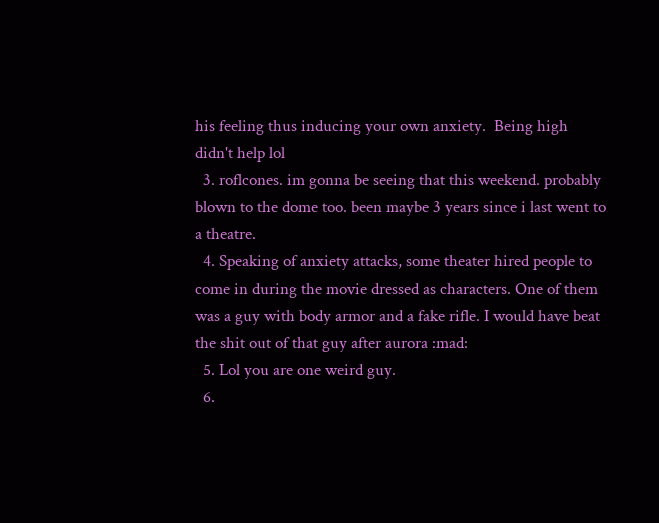his feeling thus inducing your own anxiety.  Being high didn't help lol
  3. roflcones. im gonna be seeing that this weekend. probably blown to the dome too. been maybe 3 years since i last went to a theatre.
  4. Speaking of anxiety attacks, some theater hired people to come in during the movie dressed as characters. One of them was a guy with body armor and a fake rifle. I would have beat the shit out of that guy after aurora :mad:
  5. Lol you are one weird guy.
  6.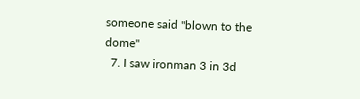someone said "blown to the dome"
  7. I saw ironman 3 in 3d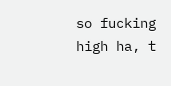so fucking high ha, t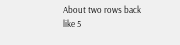About two rows back like 5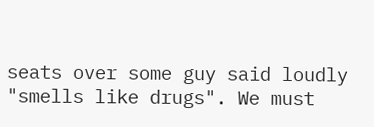seats over some guy said loudly "smells like drugs". We must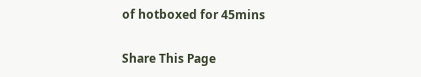of hotboxed for 45mins

Share This Page